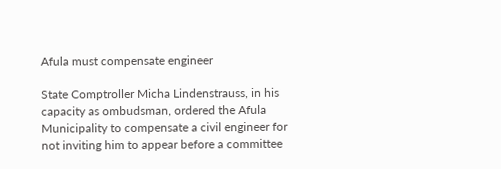Afula must compensate engineer

State Comptroller Micha Lindenstrauss, in his capacity as ombudsman, ordered the Afula Municipality to compensate a civil engineer for not inviting him to appear before a committee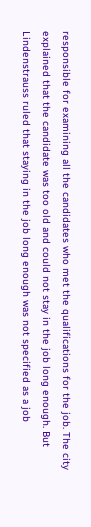responsible for examining all the candidates who met the qualifications for the job. The city explained that the candidate was too old and could not stay in the job long enough. But Lindenstrauss ruled that staying in the job long enough was not specified as a job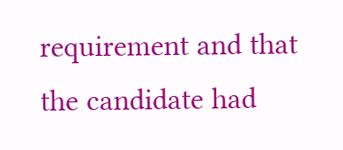requirement and that the candidate had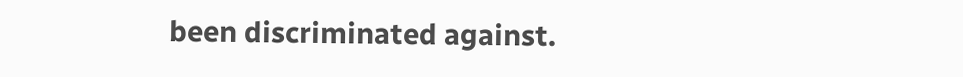been discriminated against.